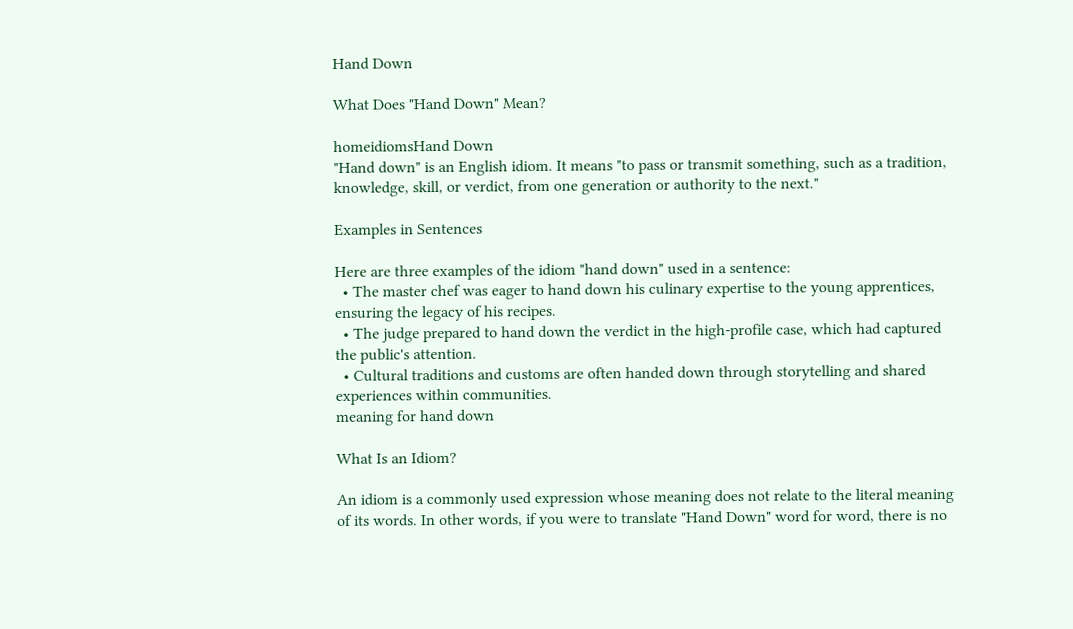Hand Down

What Does "Hand Down" Mean?

homeidiomsHand Down
"Hand down" is an English idiom. It means "to pass or transmit something, such as a tradition, knowledge, skill, or verdict, from one generation or authority to the next."

Examples in Sentences

Here are three examples of the idiom "hand down" used in a sentence:
  • The master chef was eager to hand down his culinary expertise to the young apprentices, ensuring the legacy of his recipes.
  • The judge prepared to hand down the verdict in the high-profile case, which had captured the public's attention.
  • Cultural traditions and customs are often handed down through storytelling and shared experiences within communities.
meaning for hand down

What Is an Idiom?

An idiom is a commonly used expression whose meaning does not relate to the literal meaning of its words. In other words, if you were to translate "Hand Down" word for word, there is no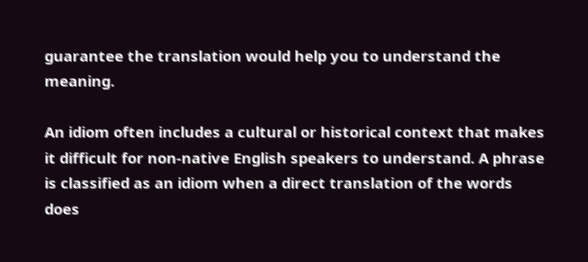guarantee the translation would help you to understand the meaning.

An idiom often includes a cultural or historical context that makes it difficult for non-native English speakers to understand. A phrase is classified as an idiom when a direct translation of the words does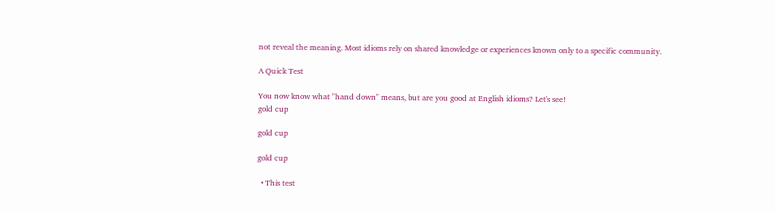not reveal the meaning. Most idioms rely on shared knowledge or experiences known only to a specific community.

A Quick Test

You now know what "hand down" means, but are you good at English idioms? Let's see!
gold cup

gold cup

gold cup

  • This test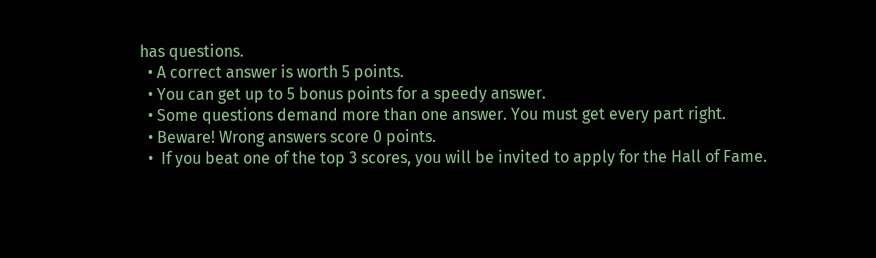has questions.
  • A correct answer is worth 5 points.
  • You can get up to 5 bonus points for a speedy answer.
  • Some questions demand more than one answer. You must get every part right.
  • Beware! Wrong answers score 0 points.
  •  If you beat one of the top 3 scores, you will be invited to apply for the Hall of Fame.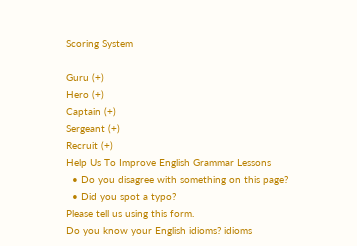Scoring System

Guru (+)
Hero (+)
Captain (+)
Sergeant (+)
Recruit (+)
Help Us To Improve English Grammar Lessons
  • Do you disagree with something on this page?
  • Did you spot a typo?
Please tell us using this form.
Do you know your English idioms? idioms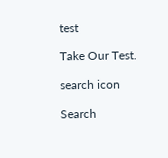test

Take Our Test.

search icon

Search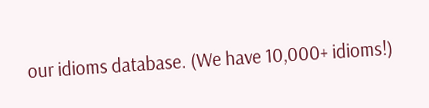our idioms database. (We have 10,000+ idioms!)